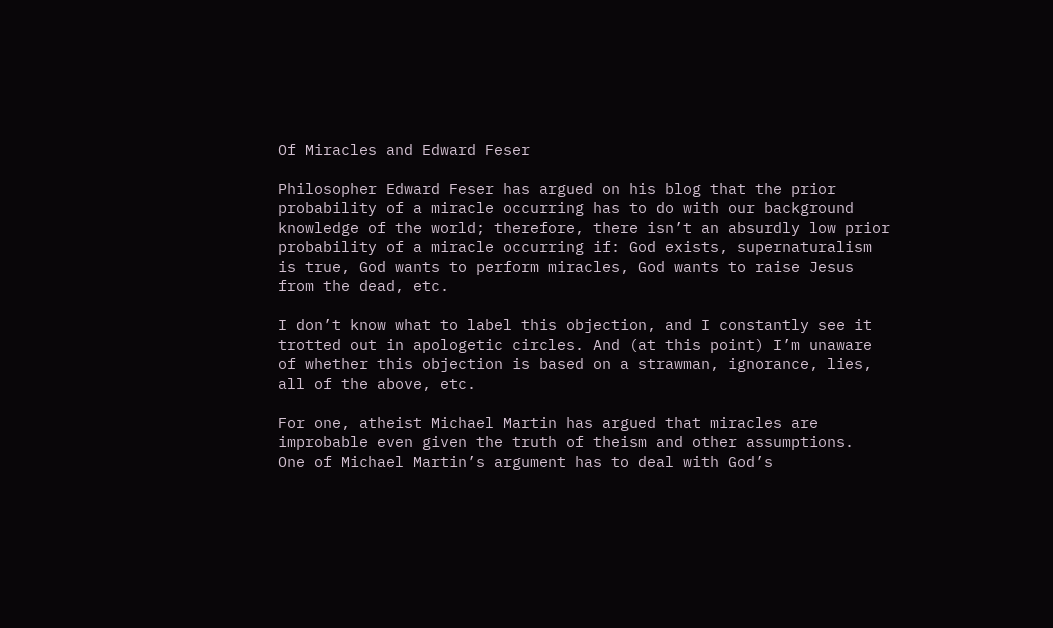Of Miracles and Edward Feser

Philosopher Edward Feser has argued on his blog that the prior probability of a miracle occurring has to do with our background knowledge of the world; therefore, there isn’t an absurdly low prior probability of a miracle occurring if: God exists, supernaturalism is true, God wants to perform miracles, God wants to raise Jesus from the dead, etc.

I don’t know what to label this objection, and I constantly see it trotted out in apologetic circles. And (at this point) I’m unaware of whether this objection is based on a strawman, ignorance, lies, all of the above, etc.

For one, atheist Michael Martin has argued that miracles are improbable even given the truth of theism and other assumptions.  One of Michael Martin’s argument has to deal with God’s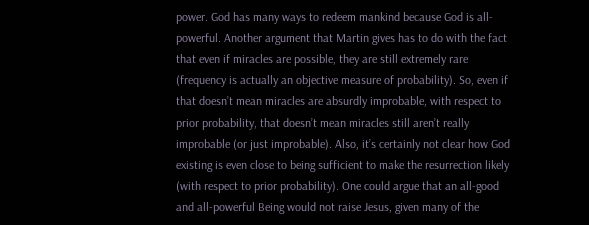power. God has many ways to redeem mankind because God is all-powerful. Another argument that Martin gives has to do with the fact that even if miracles are possible, they are still extremely rare (frequency is actually an objective measure of probability). So, even if that doesn’t mean miracles are absurdly improbable, with respect to prior probability, that doesn’t mean miracles still aren’t really improbable (or just improbable). Also, it’s certainly not clear how God existing is even close to being sufficient to make the resurrection likely (with respect to prior probability). One could argue that an all-good and all-powerful Being would not raise Jesus, given many of the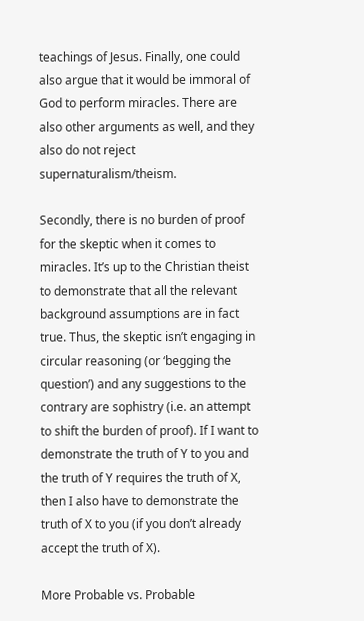teachings of Jesus. Finally, one could also argue that it would be immoral of God to perform miracles. There are also other arguments as well, and they also do not reject supernaturalism/theism.

Secondly, there is no burden of proof for the skeptic when it comes to miracles. It’s up to the Christian theist to demonstrate that all the relevant background assumptions are in fact true. Thus, the skeptic isn’t engaging in circular reasoning (or ‘begging the question’) and any suggestions to the contrary are sophistry (i.e. an attempt to shift the burden of proof). If I want to demonstrate the truth of Y to you and the truth of Y requires the truth of X,  then I also have to demonstrate the truth of X to you (if you don’t already accept the truth of X).

More Probable vs. Probable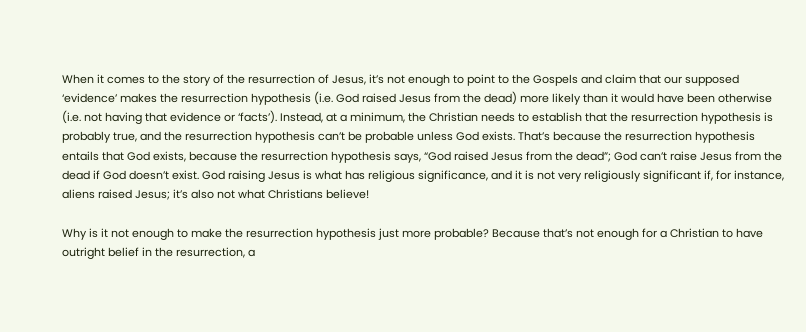When it comes to the story of the resurrection of Jesus, it’s not enough to point to the Gospels and claim that our supposed ‘evidence’ makes the resurrection hypothesis (i.e. God raised Jesus from the dead) more likely than it would have been otherwise (i.e. not having that evidence or ‘facts’). Instead, at a minimum, the Christian needs to establish that the resurrection hypothesis is probably true, and the resurrection hypothesis can’t be probable unless God exists. That’s because the resurrection hypothesis entails that God exists, because the resurrection hypothesis says, “God raised Jesus from the dead”; God can’t raise Jesus from the dead if God doesn’t exist. God raising Jesus is what has religious significance, and it is not very religiously significant if, for instance, aliens raised Jesus; it’s also not what Christians believe!

Why is it not enough to make the resurrection hypothesis just more probable? Because that’s not enough for a Christian to have outright belief in the resurrection, a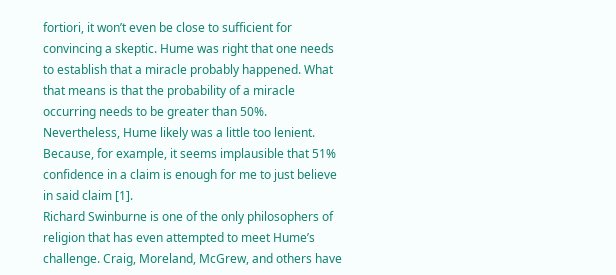fortiori, it won’t even be close to sufficient for convincing a skeptic. Hume was right that one needs to establish that a miracle probably happened. What that means is that the probability of a miracle occurring needs to be greater than 50%. Nevertheless, Hume likely was a little too lenient. Because, for example, it seems implausible that 51% confidence in a claim is enough for me to just believe in said claim [1].
Richard Swinburne is one of the only philosophers of religion that has even attempted to meet Hume’s challenge. Craig, Moreland, McGrew, and others have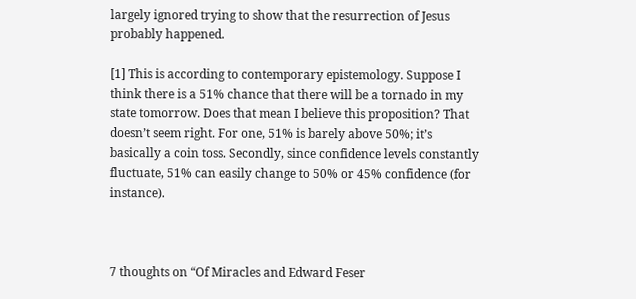largely ignored trying to show that the resurrection of Jesus probably happened.

[1] This is according to contemporary epistemology. Suppose I think there is a 51% chance that there will be a tornado in my state tomorrow. Does that mean I believe this proposition? That doesn’t seem right. For one, 51% is barely above 50%; it’s basically a coin toss. Secondly, since confidence levels constantly fluctuate, 51% can easily change to 50% or 45% confidence (for instance).



7 thoughts on “Of Miracles and Edward Feser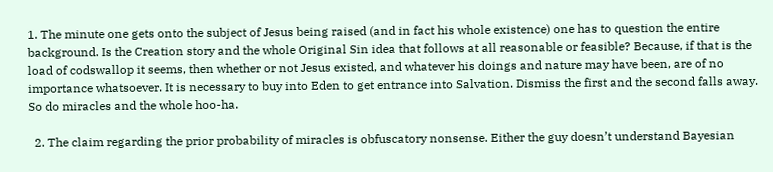1. The minute one gets onto the subject of Jesus being raised (and in fact his whole existence) one has to question the entire background. Is the Creation story and the whole Original Sin idea that follows at all reasonable or feasible? Because, if that is the load of codswallop it seems, then whether or not Jesus existed, and whatever his doings and nature may have been, are of no importance whatsoever. It is necessary to buy into Eden to get entrance into Salvation. Dismiss the first and the second falls away. So do miracles and the whole hoo-ha.

  2. The claim regarding the prior probability of miracles is obfuscatory nonsense. Either the guy doesn’t understand Bayesian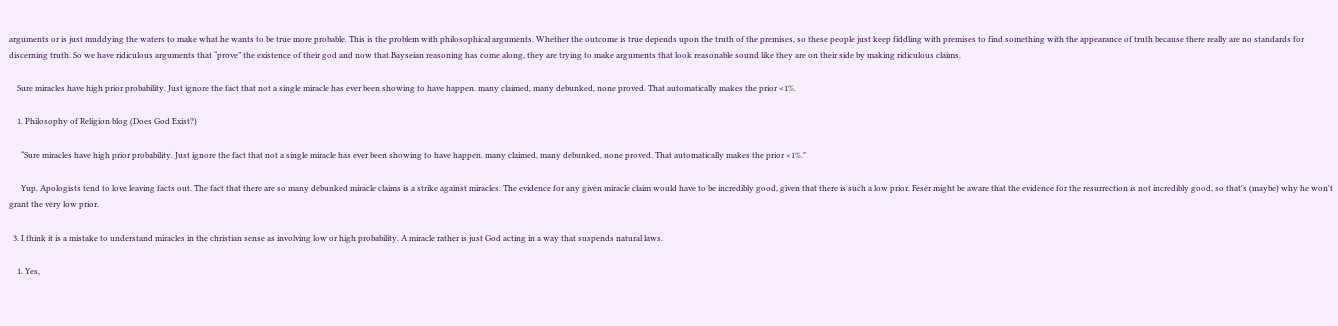arguments or is just muddying the waters to make what he wants to be true more probable. This is the problem with philosophical arguments. Whether the outcome is true depends upon the truth of the premises, so these people just keep fiddling with premises to find something with the appearance of truth because there really are no standards for discerning truth. So we have ridiculous arguments that “prove” the existence of their god and now that Bayseian reasoning has come along, they are trying to make arguments that look reasonable sound like they are on their side by making ridiculous claims.

    Sure miracles have high prior probability. Just ignore the fact that not a single miracle has ever been showing to have happen. many claimed, many debunked, none proved. That automatically makes the prior <1%.

    1. Philosophy of Religion blog (Does God Exist?)

      “Sure miracles have high prior probability. Just ignore the fact that not a single miracle has ever been showing to have happen. many claimed, many debunked, none proved. That automatically makes the prior <1%."

      Yup. Apologists tend to love leaving facts out. The fact that there are so many debunked miracle claims is a strike against miracles. The evidence for any given miracle claim would have to be incredibly good, given that there is such a low prior. Feser might be aware that the evidence for the resurrection is not incredibly good, so that's (maybe) why he won't grant the very low prior.

  3. I think it is a mistake to understand miracles in the christian sense as involving low or high probability. A miracle rather is just God acting in a way that suspends natural laws.

    1. Yes,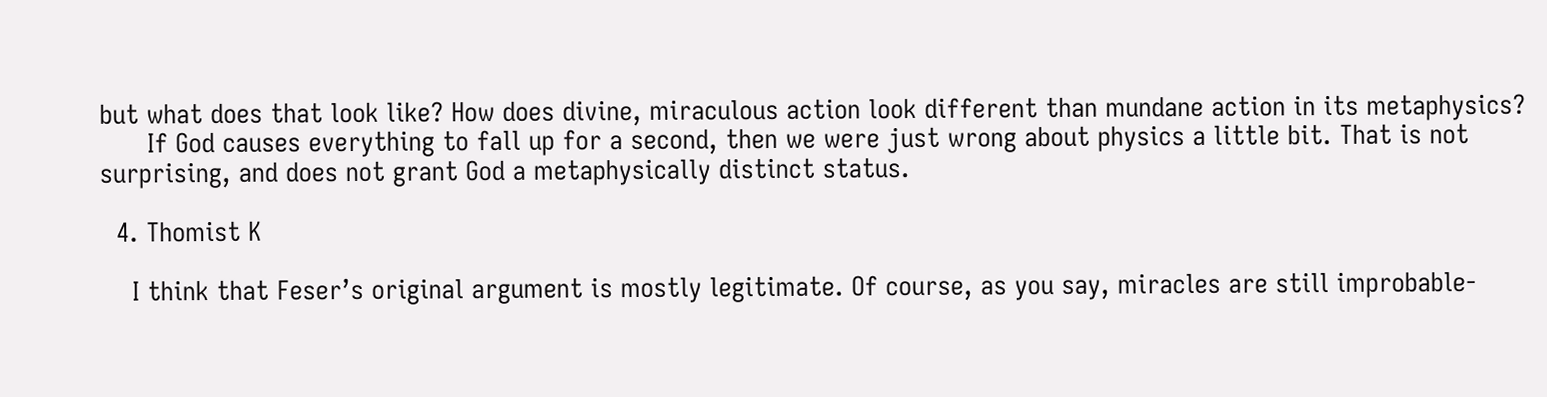but what does that look like? How does divine, miraculous action look different than mundane action in its metaphysics?
      If God causes everything to fall up for a second, then we were just wrong about physics a little bit. That is not surprising, and does not grant God a metaphysically distinct status.

  4. Thomist K

    I think that Feser’s original argument is mostly legitimate. Of course, as you say, miracles are still improbable-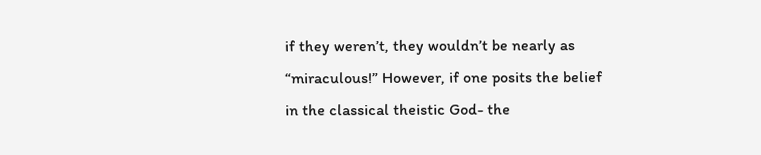if they weren’t, they wouldn’t be nearly as “miraculous!” However, if one posits the belief in the classical theistic God- the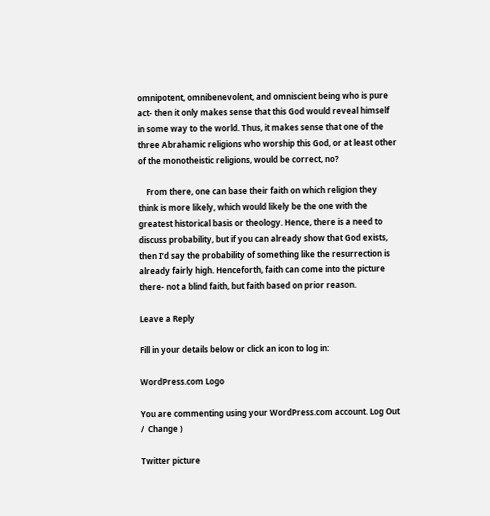omnipotent, omnibenevolent, and omniscient being who is pure act- then it only makes sense that this God would reveal himself in some way to the world. Thus, it makes sense that one of the three Abrahamic religions who worship this God, or at least other of the monotheistic religions, would be correct, no?

    From there, one can base their faith on which religion they think is more likely, which would likely be the one with the greatest historical basis or theology. Hence, there is a need to discuss probability, but if you can already show that God exists, then I’d say the probability of something like the resurrection is already fairly high. Henceforth, faith can come into the picture there- not a blind faith, but faith based on prior reason.

Leave a Reply

Fill in your details below or click an icon to log in:

WordPress.com Logo

You are commenting using your WordPress.com account. Log Out /  Change )

Twitter picture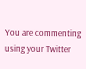You are commenting using your Twitter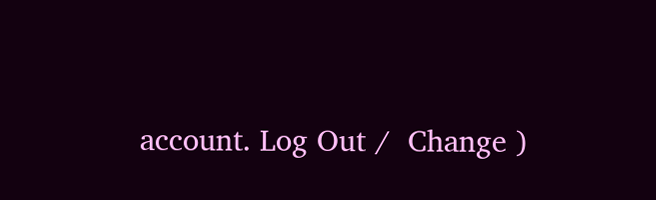account. Log Out /  Change )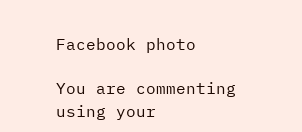Facebook photo

You are commenting using your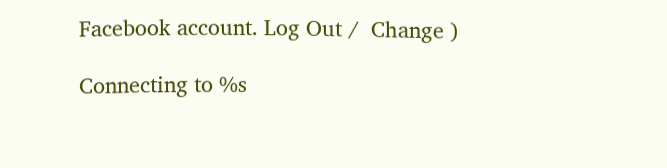Facebook account. Log Out /  Change )

Connecting to %s